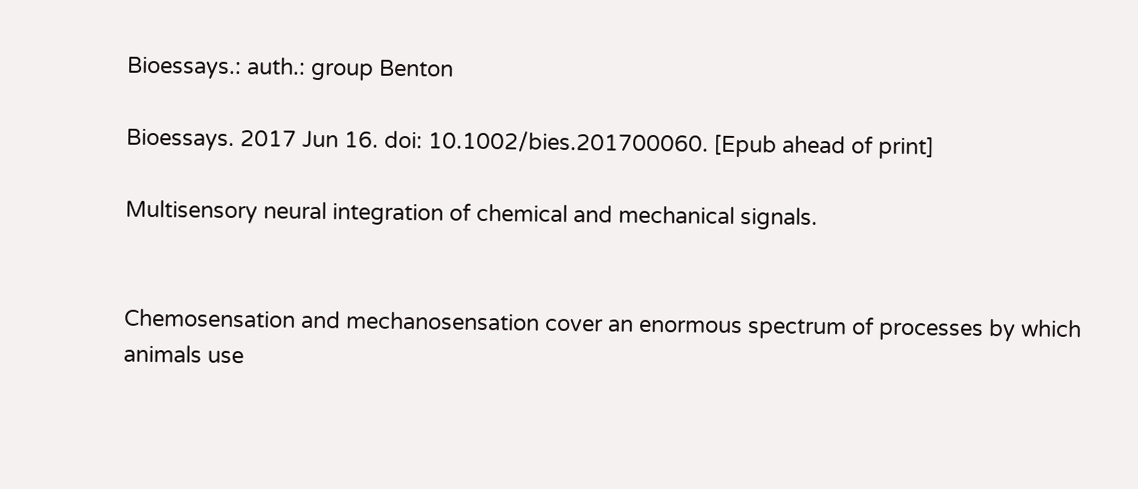Bioessays.: auth.: group Benton

Bioessays. 2017 Jun 16. doi: 10.1002/bies.201700060. [Epub ahead of print]

Multisensory neural integration of chemical and mechanical signals.


Chemosensation and mechanosensation cover an enormous spectrum of processes by which animals use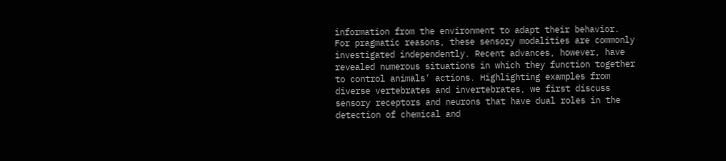information from the environment to adapt their behavior. For pragmatic reasons, these sensory modalities are commonly investigated independently. Recent advances, however, have revealed numerous situations in which they function together to control animals’ actions. Highlighting examples from diverse vertebrates and invertebrates, we first discuss sensory receptors and neurons that have dual roles in the detection of chemical and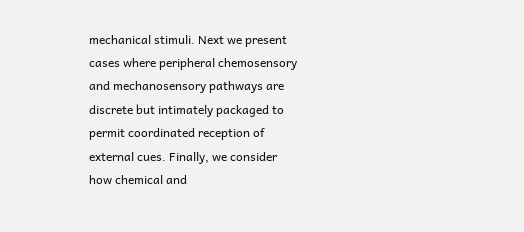mechanical stimuli. Next we present cases where peripheral chemosensory and mechanosensory pathways are discrete but intimately packaged to permit coordinated reception of external cues. Finally, we consider how chemical and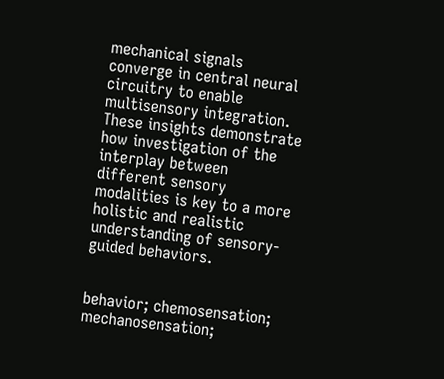mechanical signals converge in central neural circuitry to enable multisensory integration. These insights demonstrate how investigation of the interplay between different sensory modalities is key to a more holistic and realistic understanding of sensory-guided behaviors.


behavior; chemosensation; mechanosensation;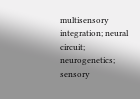multisensory integration; neural circuit; neurogenetics; sensory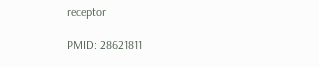receptor

PMID: 28621811